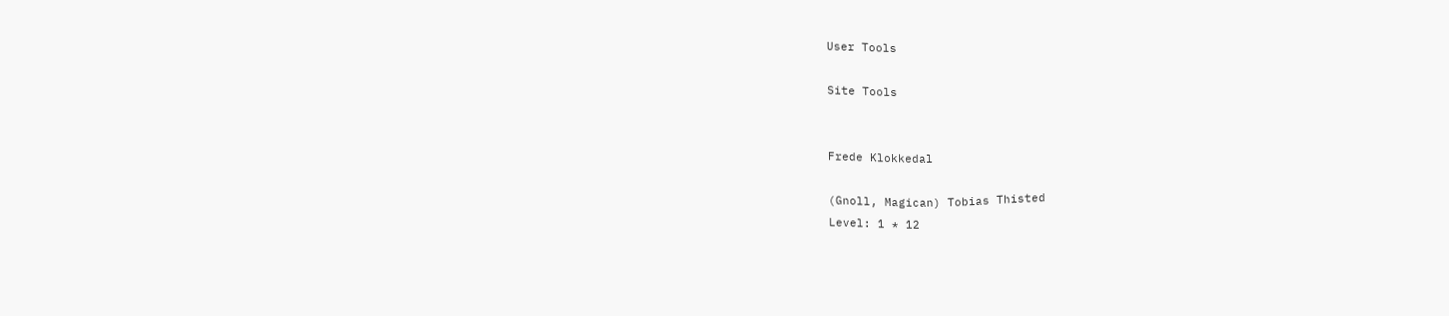User Tools

Site Tools


Frede Klokkedal

(Gnoll, Magican) Tobias Thisted
Level: 1 * 12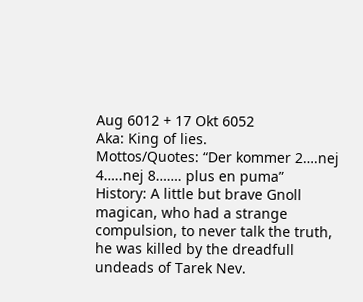Aug 6012 + 17 Okt 6052
Aka: King of lies.
Mottos/Quotes: “Der kommer 2….nej 4…..nej 8……. plus en puma”
History: A little but brave Gnoll magican, who had a strange compulsion, to never talk the truth, he was killed by the dreadfull undeads of Tarek Nev.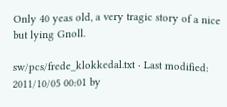Only 40 yeas old, a very tragic story of a nice but lying Gnoll.

sw/pcs/frede_klokkedal.txt · Last modified: 2011/10/05 00:01 by